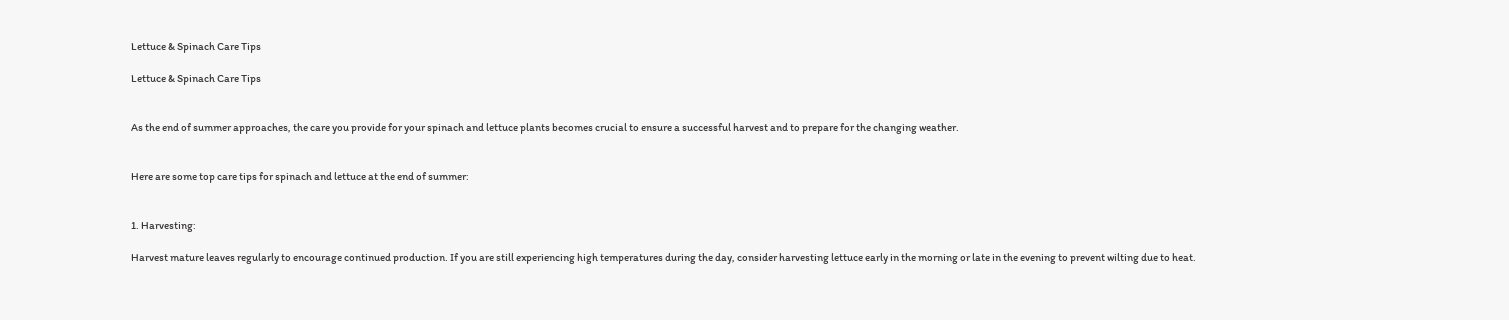Lettuce & Spinach Care Tips

Lettuce & Spinach Care Tips


As the end of summer approaches, the care you provide for your spinach and lettuce plants becomes crucial to ensure a successful harvest and to prepare for the changing weather.


Here are some top care tips for spinach and lettuce at the end of summer:


1. Harvesting:

Harvest mature leaves regularly to encourage continued production. If you are still experiencing high temperatures during the day, consider harvesting lettuce early in the morning or late in the evening to prevent wilting due to heat.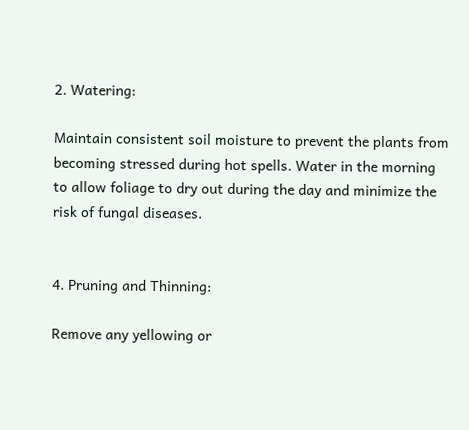2. Watering:

Maintain consistent soil moisture to prevent the plants from becoming stressed during hot spells. Water in the morning to allow foliage to dry out during the day and minimize the risk of fungal diseases.


4. Pruning and Thinning:

Remove any yellowing or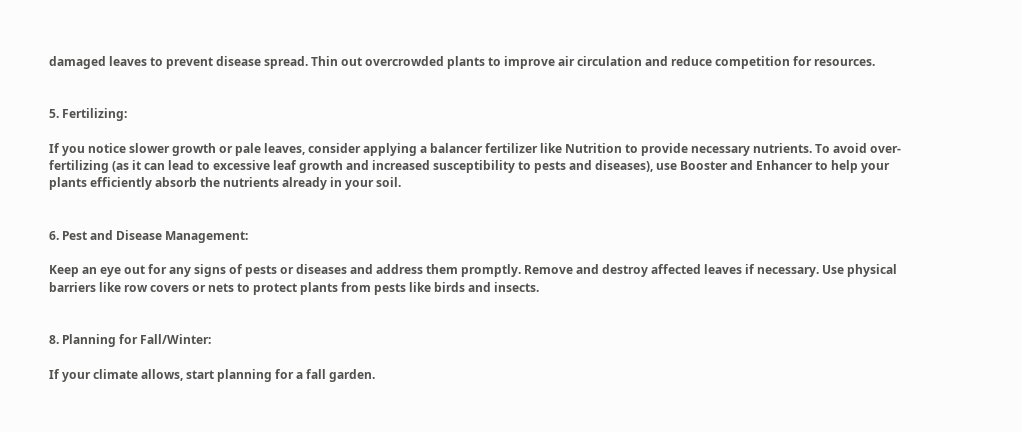damaged leaves to prevent disease spread. Thin out overcrowded plants to improve air circulation and reduce competition for resources.


5. Fertilizing:

If you notice slower growth or pale leaves, consider applying a balancer fertilizer like Nutrition to provide necessary nutrients. To avoid over-fertilizing (as it can lead to excessive leaf growth and increased susceptibility to pests and diseases), use Booster and Enhancer to help your plants efficiently absorb the nutrients already in your soil.


6. Pest and Disease Management:

Keep an eye out for any signs of pests or diseases and address them promptly. Remove and destroy affected leaves if necessary. Use physical barriers like row covers or nets to protect plants from pests like birds and insects.


8. Planning for Fall/Winter:

If your climate allows, start planning for a fall garden.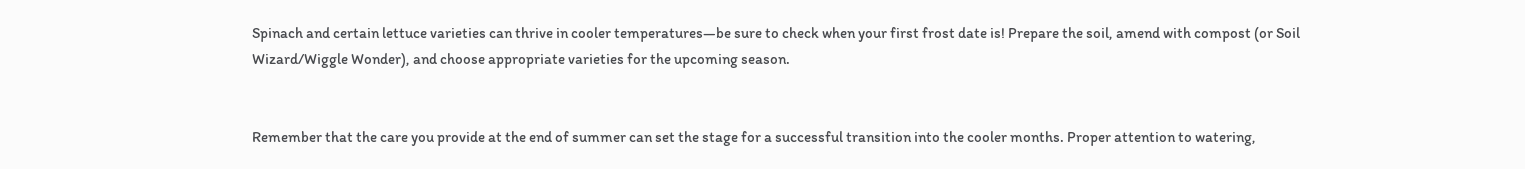Spinach and certain lettuce varieties can thrive in cooler temperatures—be sure to check when your first frost date is! Prepare the soil, amend with compost (or Soil Wizard/Wiggle Wonder), and choose appropriate varieties for the upcoming season.


Remember that the care you provide at the end of summer can set the stage for a successful transition into the cooler months. Proper attention to watering,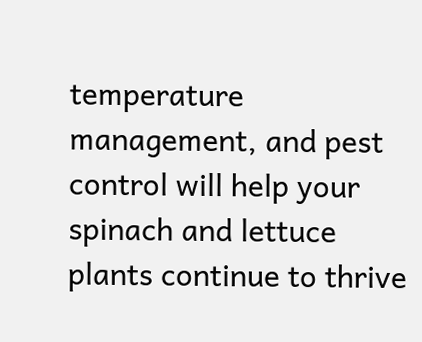temperature management, and pest control will help your spinach and lettuce plants continue to thrive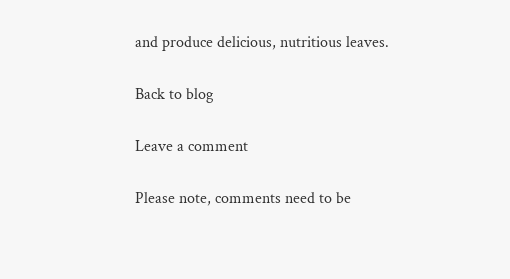and produce delicious, nutritious leaves.

Back to blog

Leave a comment

Please note, comments need to be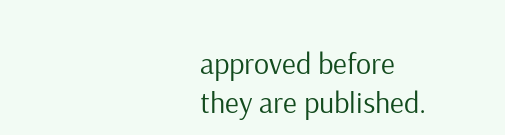approved before they are published.